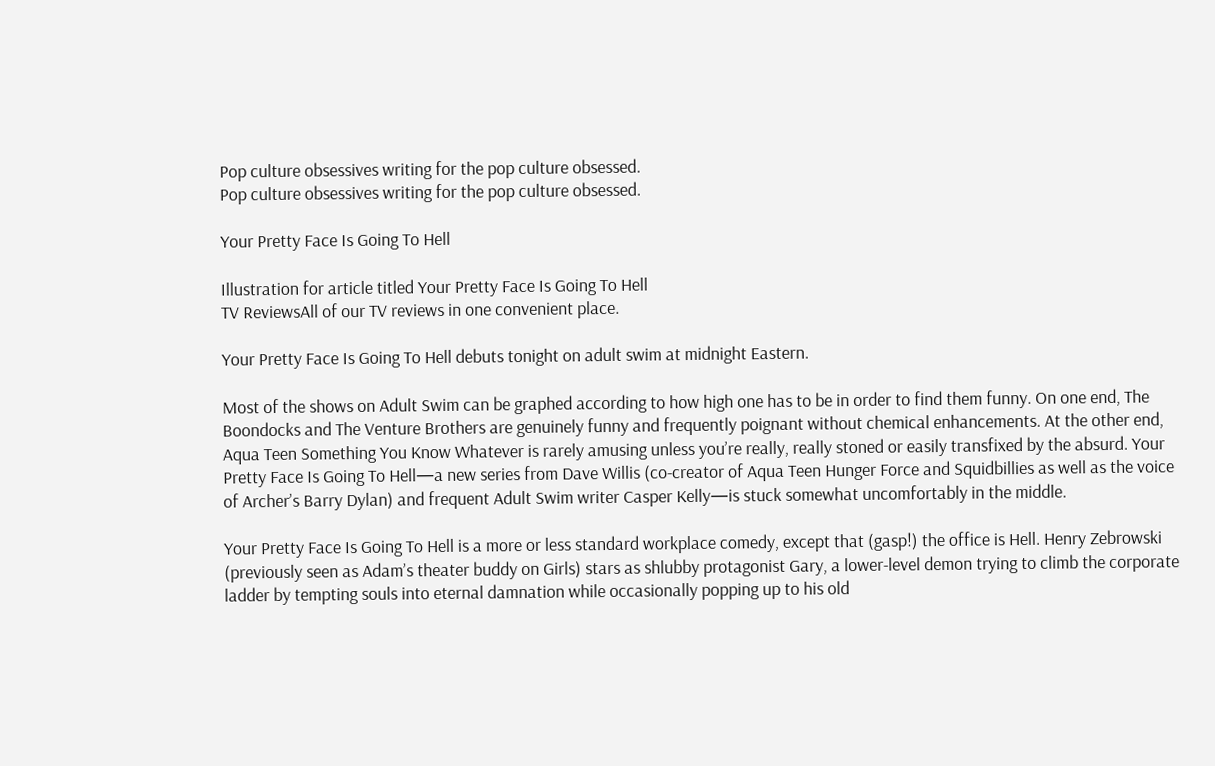Pop culture obsessives writing for the pop culture obsessed.
Pop culture obsessives writing for the pop culture obsessed.

Your Pretty Face Is Going To Hell

Illustration for article titled Your Pretty Face Is Going To Hell
TV ReviewsAll of our TV reviews in one convenient place.

Your Pretty Face Is Going To Hell debuts tonight on adult swim at midnight Eastern.

Most of the shows on Adult Swim can be graphed according to how high one has to be in order to find them funny. On one end, The Boondocks and The Venture Brothers are genuinely funny and frequently poignant without chemical enhancements. At the other end, Aqua Teen Something You Know Whatever is rarely amusing unless you’re really, really stoned or easily transfixed by the absurd. Your Pretty Face Is Going To Hell—a new series from Dave Willis (co-creator of Aqua Teen Hunger Force and Squidbillies as well as the voice of Archer’s Barry Dylan) and frequent Adult Swim writer Casper Kelly—is stuck somewhat uncomfortably in the middle.

Your Pretty Face Is Going To Hell is a more or less standard workplace comedy, except that (gasp!) the office is Hell. Henry Zebrowski (previously seen as Adam’s theater buddy on Girls) stars as shlubby protagonist Gary, a lower-level demon trying to climb the corporate ladder by tempting souls into eternal damnation while occasionally popping up to his old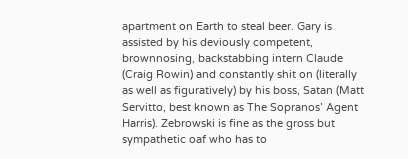apartment on Earth to steal beer. Gary is assisted by his deviously competent, brownnosing, backstabbing intern Claude (Craig Rowin) and constantly shit on (literally as well as figuratively) by his boss, Satan (Matt Servitto, best known as The Sopranos’ Agent Harris). Zebrowski is fine as the gross but sympathetic oaf who has to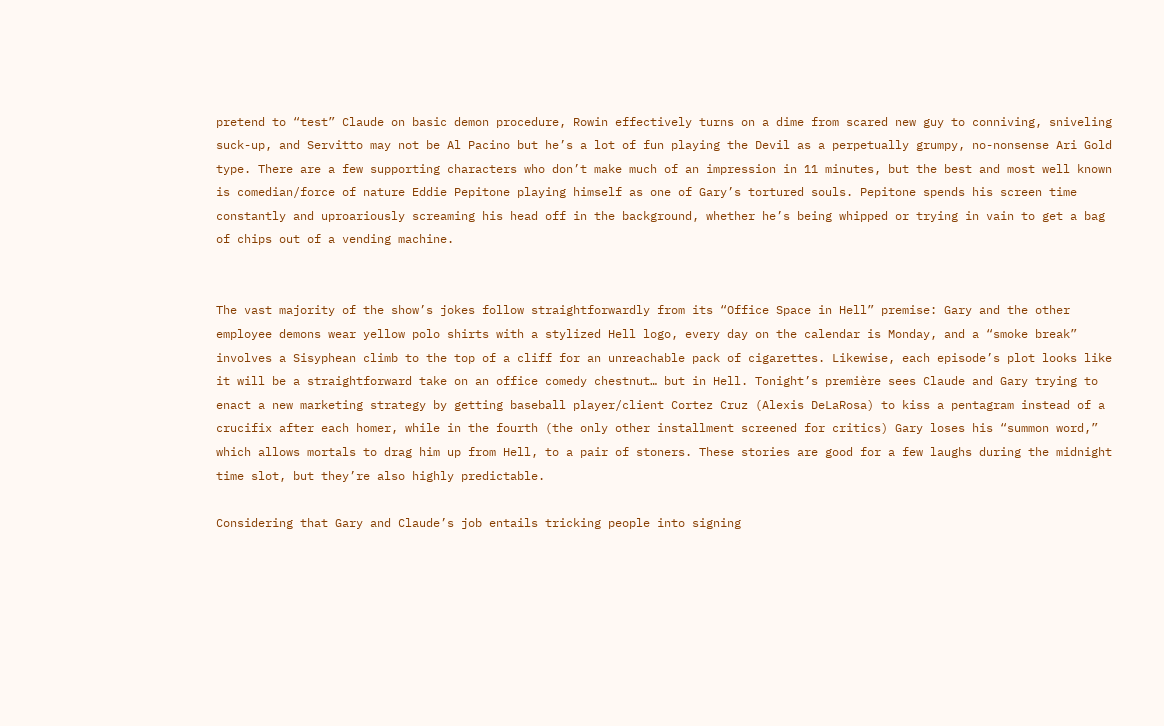pretend to “test” Claude on basic demon procedure, Rowin effectively turns on a dime from scared new guy to conniving, sniveling suck-up, and Servitto may not be Al Pacino but he’s a lot of fun playing the Devil as a perpetually grumpy, no-nonsense Ari Gold type. There are a few supporting characters who don’t make much of an impression in 11 minutes, but the best and most well known is comedian/force of nature Eddie Pepitone playing himself as one of Gary’s tortured souls. Pepitone spends his screen time constantly and uproariously screaming his head off in the background, whether he’s being whipped or trying in vain to get a bag of chips out of a vending machine.


The vast majority of the show’s jokes follow straightforwardly from its “Office Space in Hell” premise: Gary and the other employee demons wear yellow polo shirts with a stylized Hell logo, every day on the calendar is Monday, and a “smoke break” involves a Sisyphean climb to the top of a cliff for an unreachable pack of cigarettes. Likewise, each episode’s plot looks like it will be a straightforward take on an office comedy chestnut… but in Hell. Tonight’s première sees Claude and Gary trying to enact a new marketing strategy by getting baseball player/client Cortez Cruz (Alexis DeLaRosa) to kiss a pentagram instead of a crucifix after each homer, while in the fourth (the only other installment screened for critics) Gary loses his “summon word,” which allows mortals to drag him up from Hell, to a pair of stoners. These stories are good for a few laughs during the midnight time slot, but they’re also highly predictable.

Considering that Gary and Claude’s job entails tricking people into signing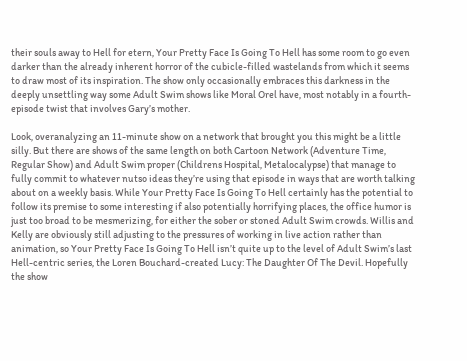their souls away to Hell for etern, Your Pretty Face Is Going To Hell has some room to go even darker than the already inherent horror of the cubicle-filled wastelands from which it seems to draw most of its inspiration. The show only occasionally embraces this darkness in the deeply unsettling way some Adult Swim shows like Moral Orel have, most notably in a fourth-episode twist that involves Gary’s mother.

Look, overanalyzing an 11-minute show on a network that brought you this might be a little silly. But there are shows of the same length on both Cartoon Network (Adventure Time, Regular Show) and Adult Swim proper (Childrens Hospital, Metalocalypse) that manage to fully commit to whatever nutso ideas they’re using that episode in ways that are worth talking about on a weekly basis. While Your Pretty Face Is Going To Hell certainly has the potential to follow its premise to some interesting if also potentially horrifying places, the office humor is just too broad to be mesmerizing, for either the sober or stoned Adult Swim crowds. Willis and Kelly are obviously still adjusting to the pressures of working in live action rather than animation, so Your Pretty Face Is Going To Hell isn’t quite up to the level of Adult Swim’s last Hell-centric series, the Loren Bouchard-created Lucy: The Daughter Of The Devil. Hopefully the show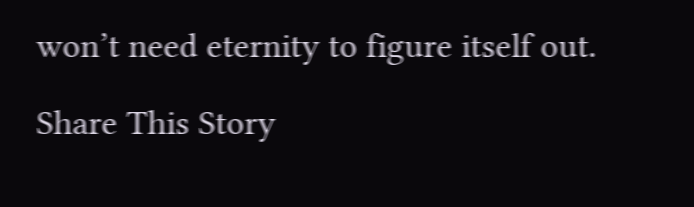won’t need eternity to figure itself out.

Share This Story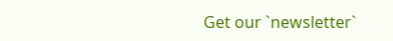Get our `newsletter`